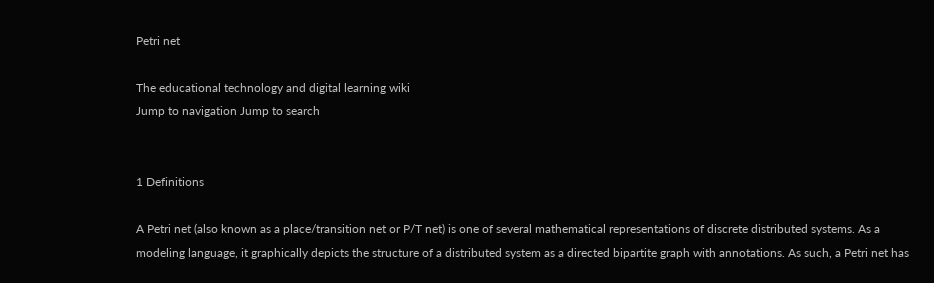Petri net

The educational technology and digital learning wiki
Jump to navigation Jump to search


1 Definitions

A Petri net (also known as a place/transition net or P/T net) is one of several mathematical representations of discrete distributed systems. As a modeling language, it graphically depicts the structure of a distributed system as a directed bipartite graph with annotations. As such, a Petri net has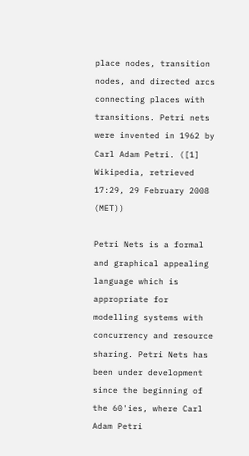place nodes, transition nodes, and directed arcs connecting places with transitions. Petri nets were invented in 1962 by Carl Adam Petri. ([1] Wikipedia, retrieved 17:29, 29 February 2008 (MET))

Petri Nets is a formal and graphical appealing language which is appropriate for modelling systems with concurrency and resource sharing. Petri Nets has been under development since the beginning of the 60'ies, where Carl Adam Petri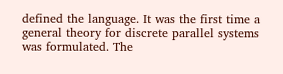defined the language. It was the first time a general theory for discrete parallel systems was formulated. The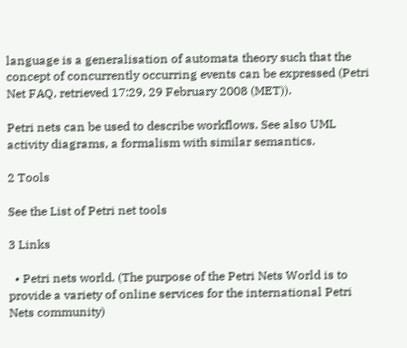language is a generalisation of automata theory such that the concept of concurrently occurring events can be expressed (Petri Net FAQ, retrieved 17:29, 29 February 2008 (MET)).

Petri nets can be used to describe workflows. See also UML activity diagrams, a formalism with similar semantics.

2 Tools

See the List of Petri net tools

3 Links

  • Petri nets world. (The purpose of the Petri Nets World is to provide a variety of online services for the international Petri Nets community)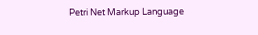Petri Net Markup Language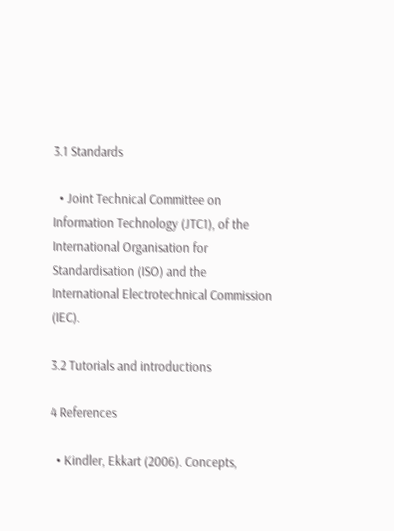3.1 Standards

  • Joint Technical Committee on Information Technology (JTC1), of the International Organisation for Standardisation (ISO) and the International Electrotechnical Commission (IEC).

3.2 Tutorials and introductions

4 References

  • Kindler, Ekkart (2006). Concepts,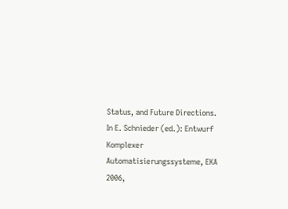Status, and Future Directions. In E. Schnieder (ed.): Entwurf Komplexer Automatisierungssysteme, EKA 2006,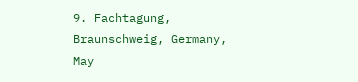9. Fachtagung, Braunschweig, Germany, May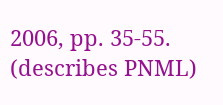2006, pp. 35-55. (describes PNML)